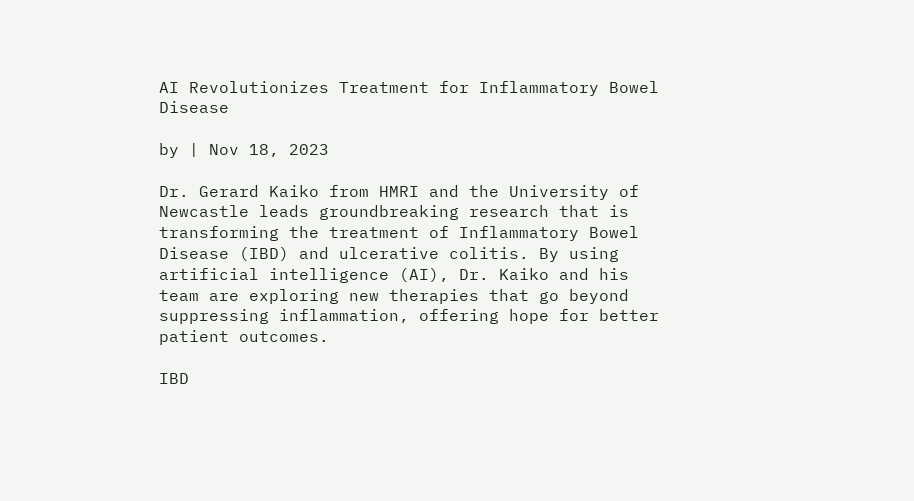AI Revolutionizes Treatment for Inflammatory Bowel Disease

by | Nov 18, 2023

Dr. Gerard Kaiko from HMRI and the University of Newcastle leads groundbreaking research that is transforming the treatment of Inflammatory Bowel Disease (IBD) and ulcerative colitis. By using artificial intelligence (AI), Dr. Kaiko and his team are exploring new therapies that go beyond suppressing inflammation, offering hope for better patient outcomes.

IBD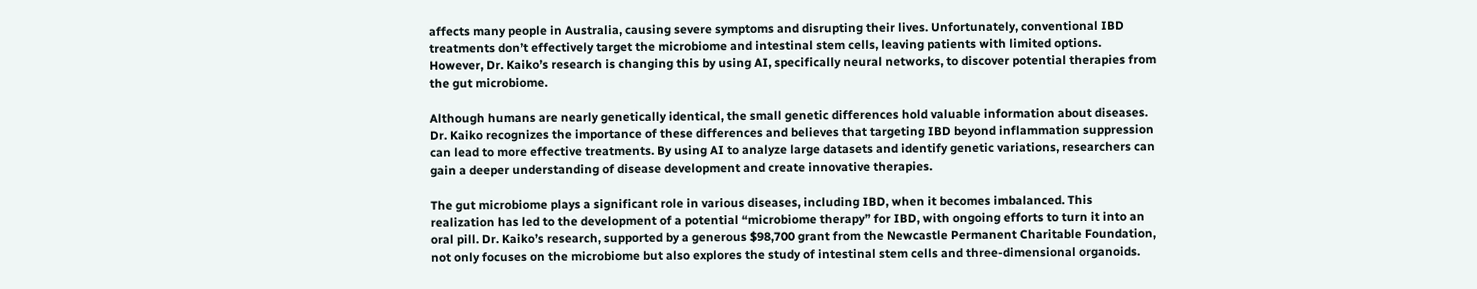affects many people in Australia, causing severe symptoms and disrupting their lives. Unfortunately, conventional IBD treatments don’t effectively target the microbiome and intestinal stem cells, leaving patients with limited options. However, Dr. Kaiko’s research is changing this by using AI, specifically neural networks, to discover potential therapies from the gut microbiome.

Although humans are nearly genetically identical, the small genetic differences hold valuable information about diseases. Dr. Kaiko recognizes the importance of these differences and believes that targeting IBD beyond inflammation suppression can lead to more effective treatments. By using AI to analyze large datasets and identify genetic variations, researchers can gain a deeper understanding of disease development and create innovative therapies.

The gut microbiome plays a significant role in various diseases, including IBD, when it becomes imbalanced. This realization has led to the development of a potential “microbiome therapy” for IBD, with ongoing efforts to turn it into an oral pill. Dr. Kaiko’s research, supported by a generous $98,700 grant from the Newcastle Permanent Charitable Foundation, not only focuses on the microbiome but also explores the study of intestinal stem cells and three-dimensional organoids.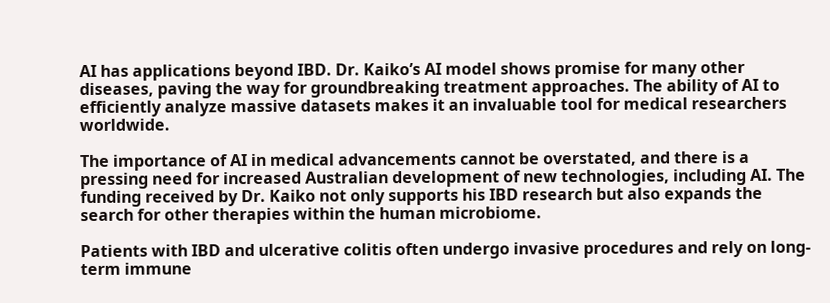AI has applications beyond IBD. Dr. Kaiko’s AI model shows promise for many other diseases, paving the way for groundbreaking treatment approaches. The ability of AI to efficiently analyze massive datasets makes it an invaluable tool for medical researchers worldwide.

The importance of AI in medical advancements cannot be overstated, and there is a pressing need for increased Australian development of new technologies, including AI. The funding received by Dr. Kaiko not only supports his IBD research but also expands the search for other therapies within the human microbiome.

Patients with IBD and ulcerative colitis often undergo invasive procedures and rely on long-term immune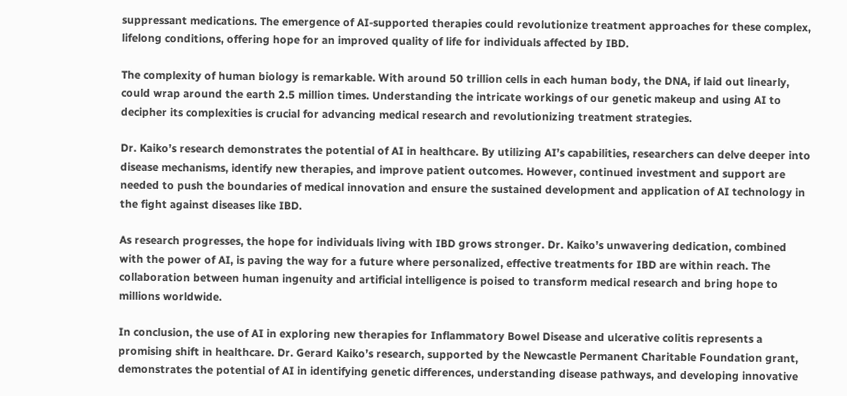suppressant medications. The emergence of AI-supported therapies could revolutionize treatment approaches for these complex, lifelong conditions, offering hope for an improved quality of life for individuals affected by IBD.

The complexity of human biology is remarkable. With around 50 trillion cells in each human body, the DNA, if laid out linearly, could wrap around the earth 2.5 million times. Understanding the intricate workings of our genetic makeup and using AI to decipher its complexities is crucial for advancing medical research and revolutionizing treatment strategies.

Dr. Kaiko’s research demonstrates the potential of AI in healthcare. By utilizing AI’s capabilities, researchers can delve deeper into disease mechanisms, identify new therapies, and improve patient outcomes. However, continued investment and support are needed to push the boundaries of medical innovation and ensure the sustained development and application of AI technology in the fight against diseases like IBD.

As research progresses, the hope for individuals living with IBD grows stronger. Dr. Kaiko’s unwavering dedication, combined with the power of AI, is paving the way for a future where personalized, effective treatments for IBD are within reach. The collaboration between human ingenuity and artificial intelligence is poised to transform medical research and bring hope to millions worldwide.

In conclusion, the use of AI in exploring new therapies for Inflammatory Bowel Disease and ulcerative colitis represents a promising shift in healthcare. Dr. Gerard Kaiko’s research, supported by the Newcastle Permanent Charitable Foundation grant, demonstrates the potential of AI in identifying genetic differences, understanding disease pathways, and developing innovative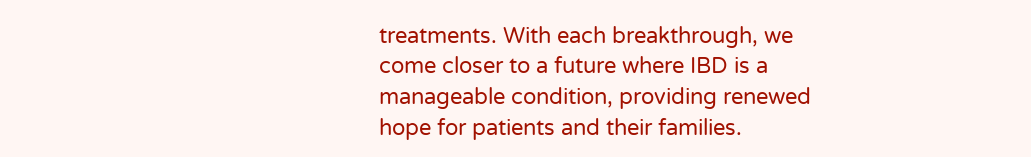treatments. With each breakthrough, we come closer to a future where IBD is a manageable condition, providing renewed hope for patients and their families.